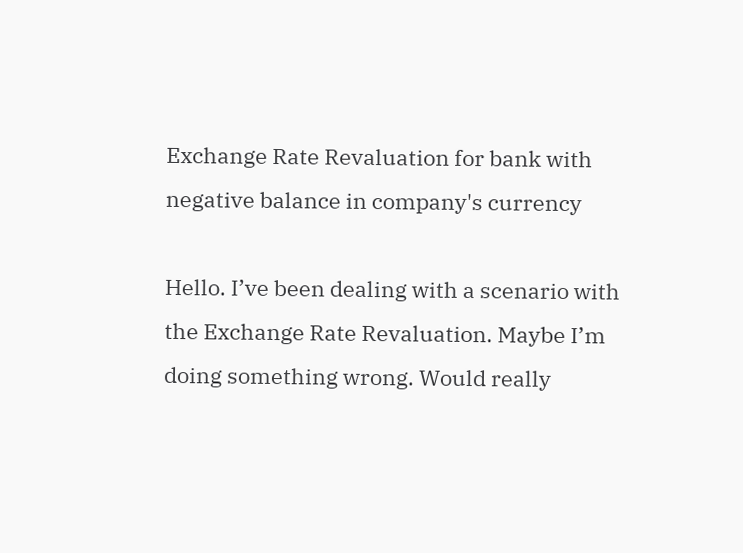Exchange Rate Revaluation for bank with negative balance in company's currency

Hello. I’ve been dealing with a scenario with the Exchange Rate Revaluation. Maybe I’m doing something wrong. Would really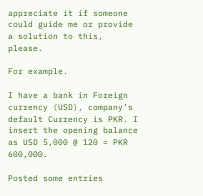appreciate it if someone could guide me or provide a solution to this, please.

For example.

I have a bank in Foreign currency (USD), company’s default Currency is PKR. I insert the opening balance as USD 5,000 @ 120 = PKR 600,000.

Posted some entries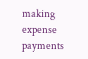making expense payments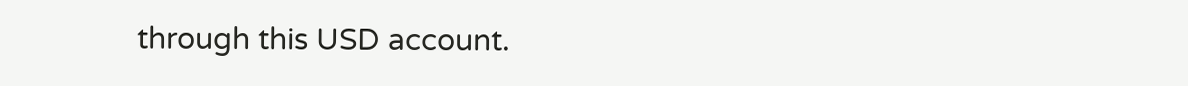through this USD account.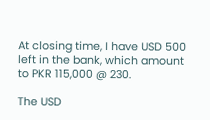At closing time, I have USD 500 left in the bank, which amount to PKR 115,000 @ 230.

The USD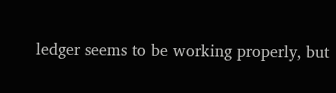ledger seems to be working properly, but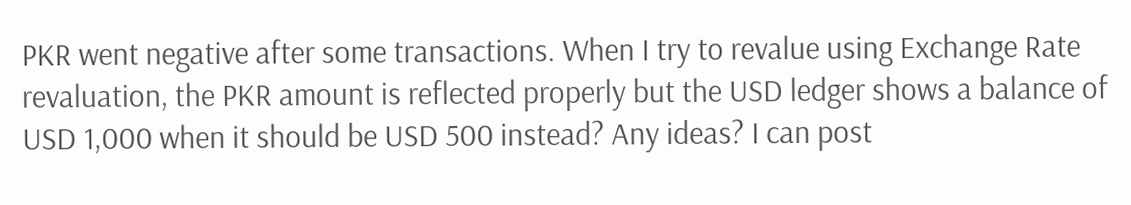PKR went negative after some transactions. When I try to revalue using Exchange Rate revaluation, the PKR amount is reflected properly but the USD ledger shows a balance of USD 1,000 when it should be USD 500 instead? Any ideas? I can post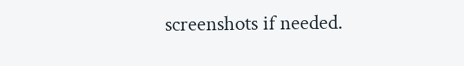screenshots if needed.